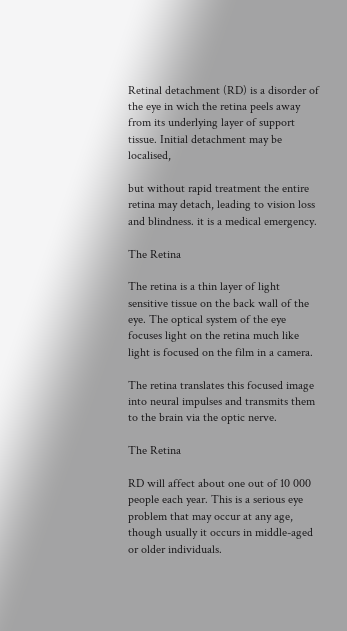Retinal detachment (RD) is a disorder of the eye in wich the retina peels away from its underlying layer of support tissue. Initial detachment may be localised,

but without rapid treatment the entire retina may detach, leading to vision loss and blindness. it is a medical emergency.

The Retina

The retina is a thin layer of light sensitive tissue on the back wall of the eye. The optical system of the eye focuses light on the retina much like light is focused on the film in a camera.

The retina translates this focused image into neural impulses and transmits them to the brain via the optic nerve.

The Retina

RD will affect about one out of 10 000 people each year. This is a serious eye problem that may occur at any age, though usually it occurs in middle-aged or older individuals.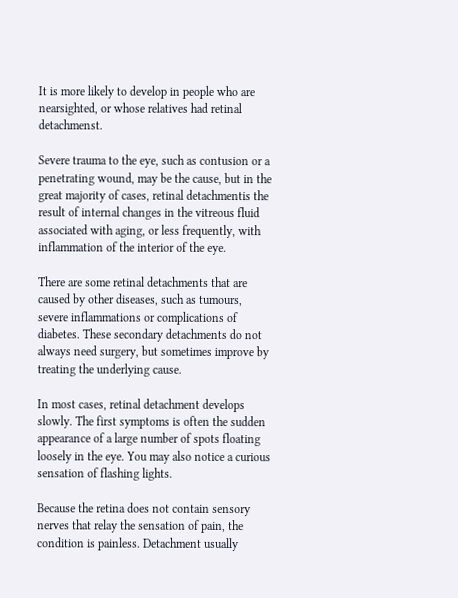It is more likely to develop in people who are nearsighted, or whose relatives had retinal detachmenst.

Severe trauma to the eye, such as contusion or a penetrating wound, may be the cause, but in the great majority of cases, retinal detachmentis the result of internal changes in the vitreous fluid associated with aging, or less frequently, with inflammation of the interior of the eye.

There are some retinal detachments that are caused by other diseases, such as tumours, severe inflammations or complications of diabetes. These secondary detachments do not always need surgery, but sometimes improve by treating the underlying cause.

In most cases, retinal detachment develops slowly. The first symptoms is often the sudden appearance of a large number of spots floating loosely in the eye. You may also notice a curious sensation of flashing lights.

Because the retina does not contain sensory nerves that relay the sensation of pain, the condition is painless. Detachment usually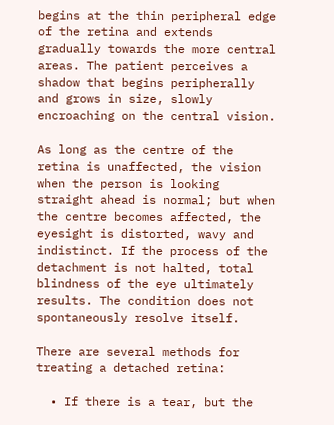begins at the thin peripheral edge of the retina and extends gradually towards the more central areas. The patient perceives a shadow that begins peripherally and grows in size, slowly encroaching on the central vision.

As long as the centre of the retina is unaffected, the vision when the person is looking straight ahead is normal; but when the centre becomes affected, the eyesight is distorted, wavy and indistinct. If the process of the detachment is not halted, total blindness of the eye ultimately results. The condition does not spontaneously resolve itself.

There are several methods for treating a detached retina:

  • If there is a tear, but the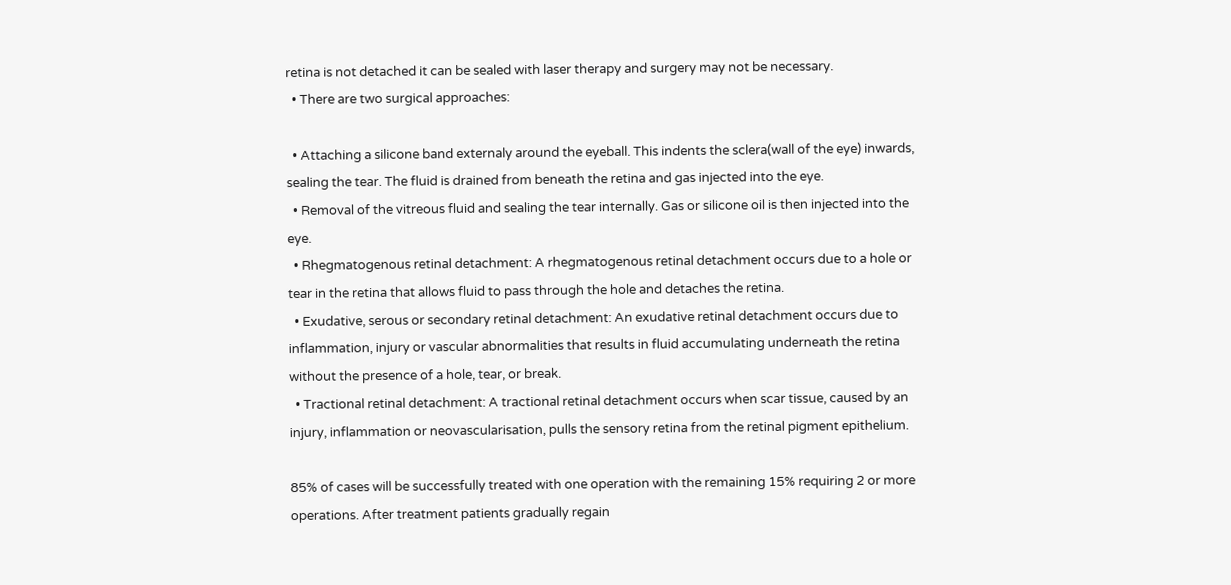retina is not detached it can be sealed with laser therapy and surgery may not be necessary.
  • There are two surgical approaches:

  • Attaching a silicone band externaly around the eyeball. This indents the sclera(wall of the eye) inwards, sealing the tear. The fluid is drained from beneath the retina and gas injected into the eye.
  • Removal of the vitreous fluid and sealing the tear internally. Gas or silicone oil is then injected into the eye.
  • Rhegmatogenous retinal detachment: A rhegmatogenous retinal detachment occurs due to a hole or tear in the retina that allows fluid to pass through the hole and detaches the retina.
  • Exudative, serous or secondary retinal detachment: An exudative retinal detachment occurs due to inflammation, injury or vascular abnormalities that results in fluid accumulating underneath the retina without the presence of a hole, tear, or break.
  • Tractional retinal detachment: A tractional retinal detachment occurs when scar tissue, caused by an injury, inflammation or neovascularisation, pulls the sensory retina from the retinal pigment epithelium.

85% of cases will be successfully treated with one operation with the remaining 15% requiring 2 or more operations. After treatment patients gradually regain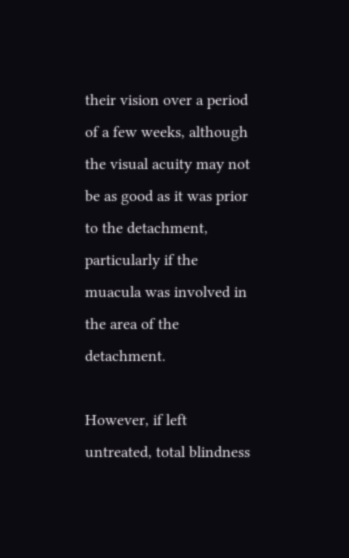their vision over a period of a few weeks, although the visual acuity may not be as good as it was prior to the detachment, particularly if the muacula was involved in the area of the detachment.

However, if left untreated, total blindness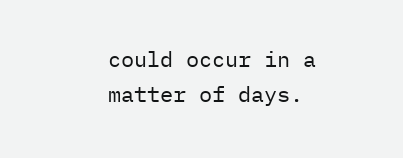could occur in a matter of days.